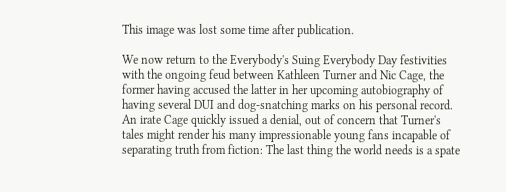This image was lost some time after publication.

We now return to the Everybody's Suing Everybody Day festivities with the ongoing feud between Kathleen Turner and Nic Cage, the former having accused the latter in her upcoming autobiography of having several DUI and dog-snatching marks on his personal record. An irate Cage quickly issued a denial, out of concern that Turner's tales might render his many impressionable young fans incapable of separating truth from fiction: The last thing the world needs is a spate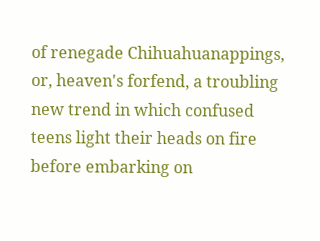of renegade Chihuahuanappings, or, heaven's forfend, a troubling new trend in which confused teens light their heads on fire before embarking on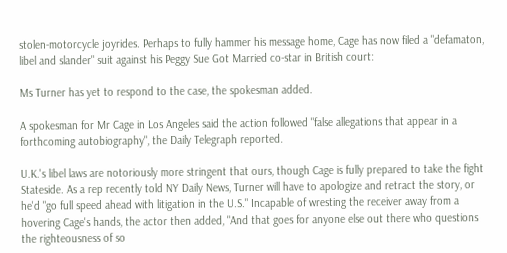stolen-motorcycle joyrides. Perhaps to fully hammer his message home, Cage has now filed a "defamaton, libel and slander" suit against his Peggy Sue Got Married co-star in British court:

Ms Turner has yet to respond to the case, the spokesman added.

A spokesman for Mr Cage in Los Angeles said the action followed "false allegations that appear in a forthcoming autobiography", the Daily Telegraph reported.

U.K.'s libel laws are notoriously more stringent that ours, though Cage is fully prepared to take the fight Stateside. As a rep recently told NY Daily News, Turner will have to apologize and retract the story, or he'd "go full speed ahead with litigation in the U.S." Incapable of wresting the receiver away from a hovering Cage's hands, the actor then added, "And that goes for anyone else out there who questions the righteousness of so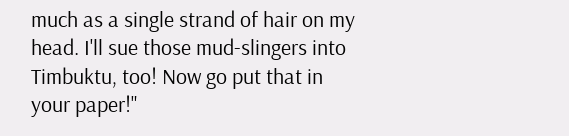much as a single strand of hair on my head. I'll sue those mud-slingers into Timbuktu, too! Now go put that in your paper!"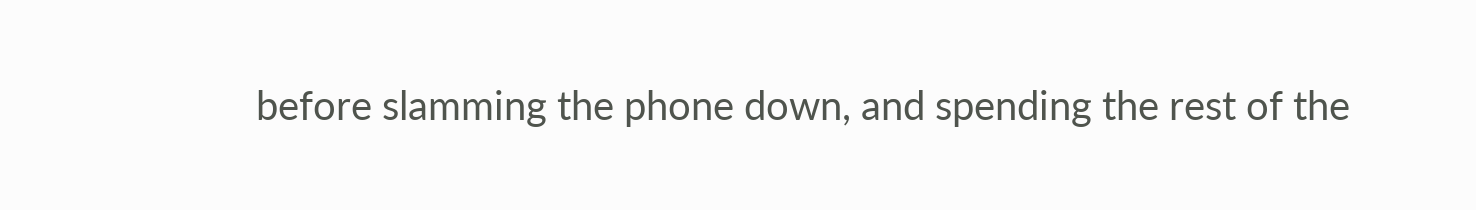before slamming the phone down, and spending the rest of the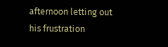afternoon letting out his frustration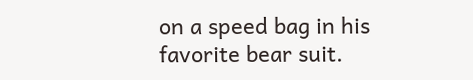on a speed bag in his favorite bear suit.